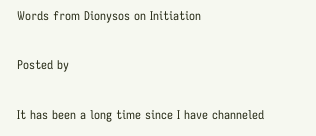Words from Dionysos on Initiation

Posted by

It has been a long time since I have channeled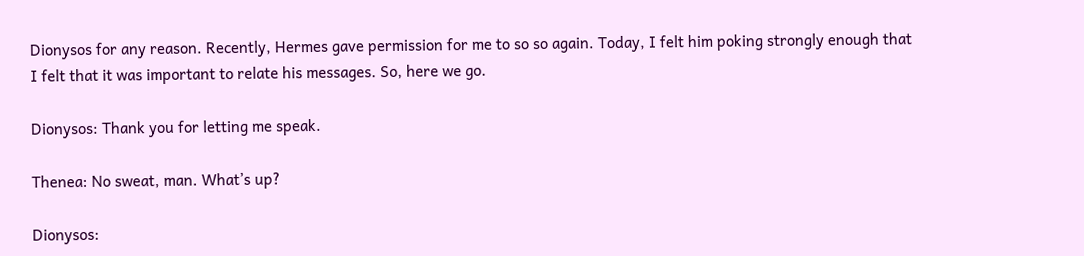Dionysos for any reason. Recently, Hermes gave permission for me to so so again. Today, I felt him poking strongly enough that I felt that it was important to relate his messages. So, here we go.

Dionysos: Thank you for letting me speak.

Thenea: No sweat, man. What’s up?

Dionysos: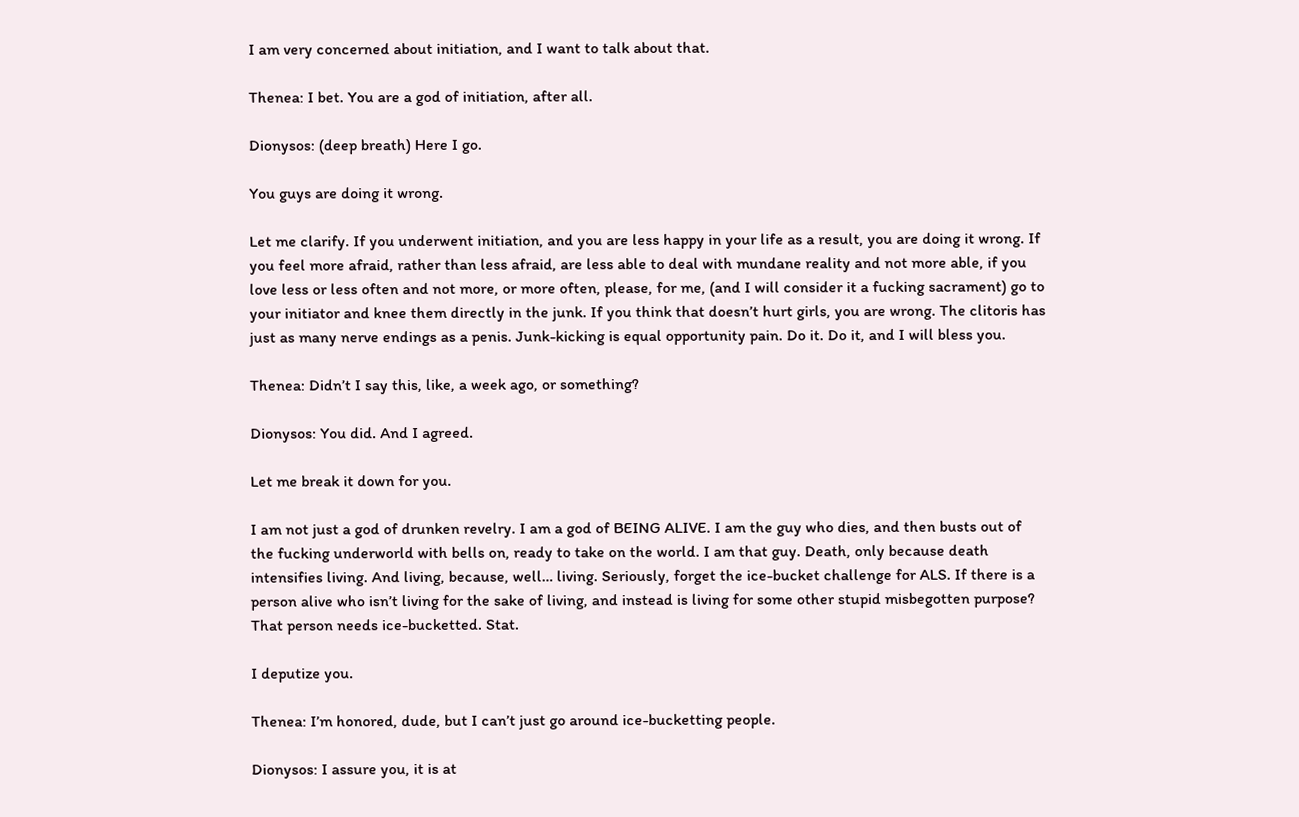I am very concerned about initiation, and I want to talk about that.

Thenea: I bet. You are a god of initiation, after all.

Dionysos: (deep breath) Here I go.

You guys are doing it wrong.

Let me clarify. If you underwent initiation, and you are less happy in your life as a result, you are doing it wrong. If you feel more afraid, rather than less afraid, are less able to deal with mundane reality and not more able, if you love less or less often and not more, or more often, please, for me, (and I will consider it a fucking sacrament) go to your initiator and knee them directly in the junk. If you think that doesn’t hurt girls, you are wrong. The clitoris has just as many nerve endings as a penis. Junk-kicking is equal opportunity pain. Do it. Do it, and I will bless you.

Thenea: Didn’t I say this, like, a week ago, or something?

Dionysos: You did. And I agreed.

Let me break it down for you.

I am not just a god of drunken revelry. I am a god of BEING ALIVE. I am the guy who dies, and then busts out of the fucking underworld with bells on, ready to take on the world. I am that guy. Death, only because death intensifies living. And living, because, well… living. Seriously, forget the ice-bucket challenge for ALS. If there is a person alive who isn’t living for the sake of living, and instead is living for some other stupid misbegotten purpose? That person needs ice-bucketted. Stat.

I deputize you.

Thenea: I’m honored, dude, but I can’t just go around ice-bucketting people.

Dionysos: I assure you, it is at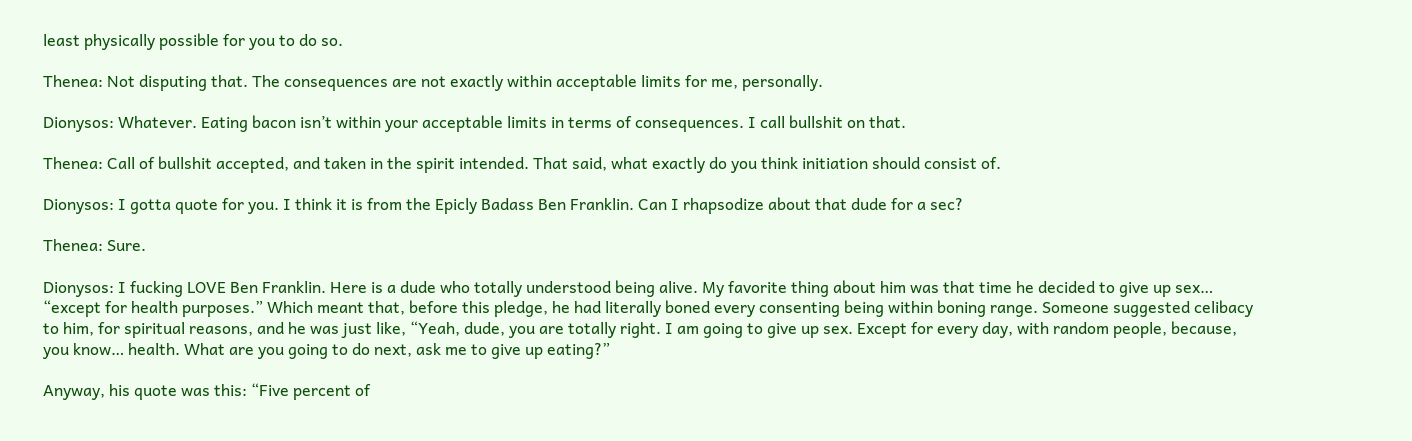least physically possible for you to do so.

Thenea: Not disputing that. The consequences are not exactly within acceptable limits for me, personally.

Dionysos: Whatever. Eating bacon isn’t within your acceptable limits in terms of consequences. I call bullshit on that.

Thenea: Call of bullshit accepted, and taken in the spirit intended. That said, what exactly do you think initiation should consist of.

Dionysos: I gotta quote for you. I think it is from the Epicly Badass Ben Franklin. Can I rhapsodize about that dude for a sec?

Thenea: Sure.

Dionysos: I fucking LOVE Ben Franklin. Here is a dude who totally understood being alive. My favorite thing about him was that time he decided to give up sex… “except for health purposes.” Which meant that, before this pledge, he had literally boned every consenting being within boning range. Someone suggested celibacy to him, for spiritual reasons, and he was just like, “Yeah, dude, you are totally right. I am going to give up sex. Except for every day, with random people, because, you know… health. What are you going to do next, ask me to give up eating?”

Anyway, his quote was this: “Five percent of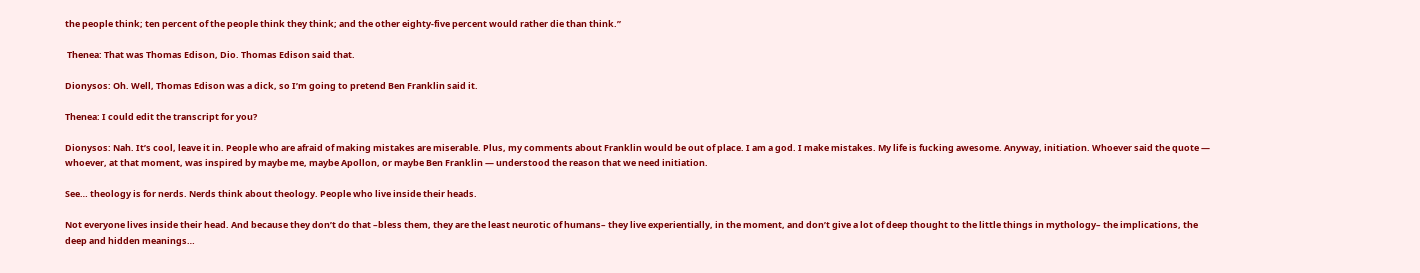the people think; ten percent of the people think they think; and the other eighty-five percent would rather die than think.”

 Thenea: That was Thomas Edison, Dio. Thomas Edison said that.

Dionysos: Oh. Well, Thomas Edison was a dick, so I’m going to pretend Ben Franklin said it.

Thenea: I could edit the transcript for you?

Dionysos: Nah. It’s cool, leave it in. People who are afraid of making mistakes are miserable. Plus, my comments about Franklin would be out of place. I am a god. I make mistakes. My life is fucking awesome. Anyway, initiation. Whoever said the quote — whoever, at that moment, was inspired by maybe me, maybe Apollon, or maybe Ben Franklin — understood the reason that we need initiation.

See… theology is for nerds. Nerds think about theology. People who live inside their heads.

Not everyone lives inside their head. And because they don’t do that –bless them, they are the least neurotic of humans– they live experientially, in the moment, and don’t give a lot of deep thought to the little things in mythology– the implications, the deep and hidden meanings…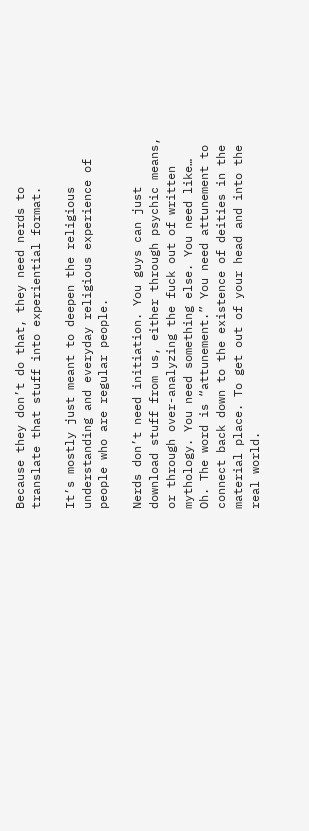Because they don’t do that, they need nerds to translate that stuff into experiential format.

It’s mostly just meant to deepen the religious understanding and everyday religious experience of people who are regular people.

Nerds don’t need initiation. You guys can just download stuff from us, either through psychic means, or through over-analyzing the fuck out of written mythology. You need something else. You need like… Oh. The word is “attunement.” You need attunement to connect back down to the existence of deities in the material place. To get out of your head and into the real world.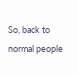So, back to normal people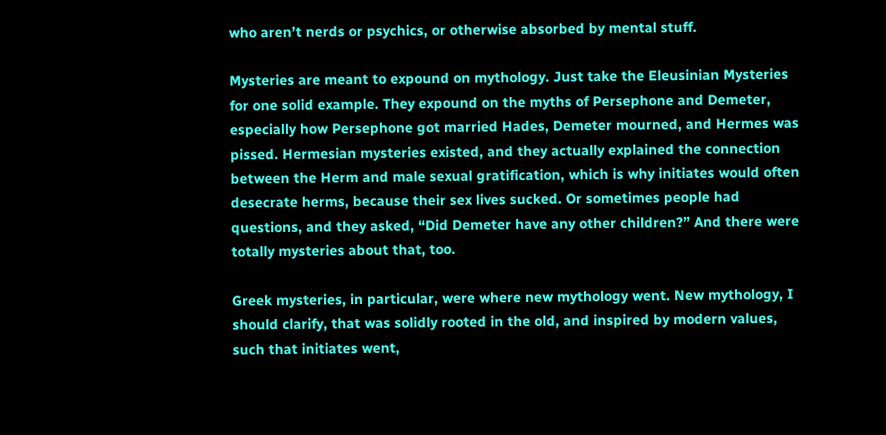who aren’t nerds or psychics, or otherwise absorbed by mental stuff.

Mysteries are meant to expound on mythology. Just take the Eleusinian Mysteries for one solid example. They expound on the myths of Persephone and Demeter, especially how Persephone got married Hades, Demeter mourned, and Hermes was pissed. Hermesian mysteries existed, and they actually explained the connection between the Herm and male sexual gratification, which is why initiates would often desecrate herms, because their sex lives sucked. Or sometimes people had questions, and they asked, “Did Demeter have any other children?” And there were totally mysteries about that, too.

Greek mysteries, in particular, were where new mythology went. New mythology, I should clarify, that was solidly rooted in the old, and inspired by modern values, such that initiates went,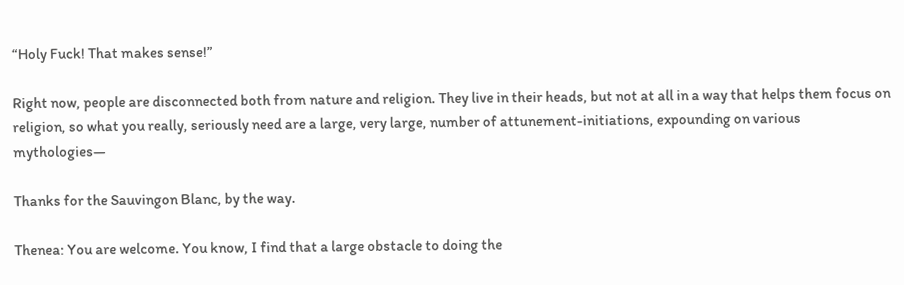“Holy Fuck! That makes sense!”

Right now, people are disconnected both from nature and religion. They live in their heads, but not at all in a way that helps them focus on religion, so what you really, seriously need are a large, very large, number of attunement-initiations, expounding on various mythologies—

Thanks for the Sauvingon Blanc, by the way.

Thenea: You are welcome. You know, I find that a large obstacle to doing the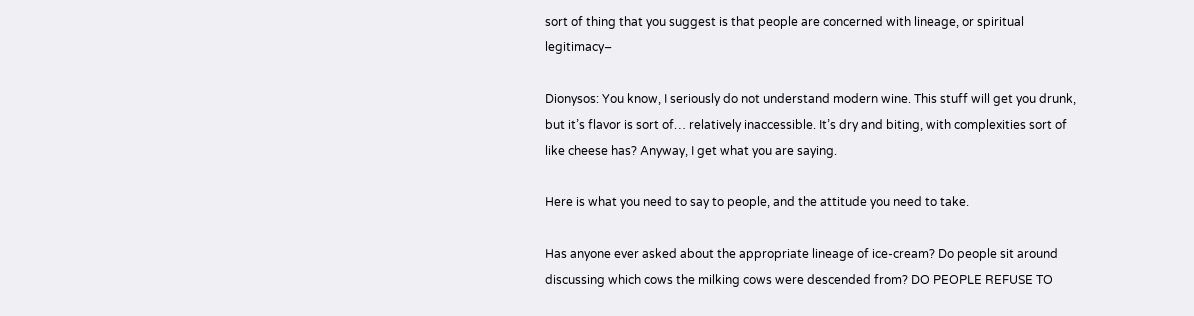sort of thing that you suggest is that people are concerned with lineage, or spiritual legitimacy–

Dionysos: You know, I seriously do not understand modern wine. This stuff will get you drunk, but it’s flavor is sort of… relatively inaccessible. It’s dry and biting, with complexities sort of like cheese has? Anyway, I get what you are saying.

Here is what you need to say to people, and the attitude you need to take.

Has anyone ever asked about the appropriate lineage of ice-cream? Do people sit around discussing which cows the milking cows were descended from? DO PEOPLE REFUSE TO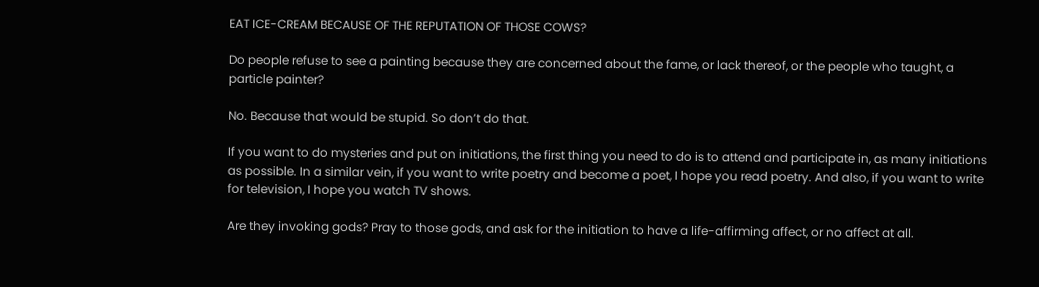EAT ICE-CREAM BECAUSE OF THE REPUTATION OF THOSE COWS?

Do people refuse to see a painting because they are concerned about the fame, or lack thereof, or the people who taught, a particle painter?

No. Because that would be stupid. So don’t do that.

If you want to do mysteries and put on initiations, the first thing you need to do is to attend and participate in, as many initiations as possible. In a similar vein, if you want to write poetry and become a poet, I hope you read poetry. And also, if you want to write for television, I hope you watch TV shows.

Are they invoking gods? Pray to those gods, and ask for the initiation to have a life-affirming affect, or no affect at all.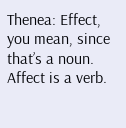Thenea: Effect, you mean, since that’s a noun. Affect is a verb.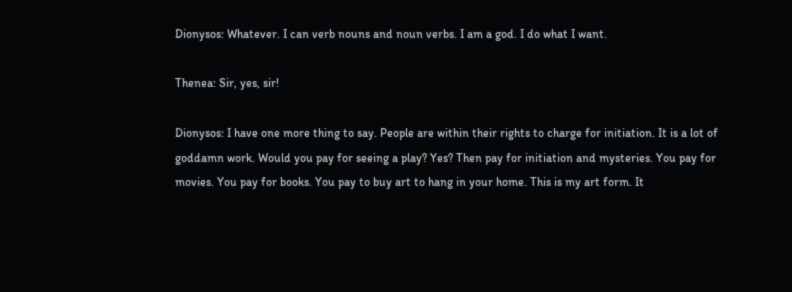Dionysos: Whatever. I can verb nouns and noun verbs. I am a god. I do what I want.

Thenea: Sir, yes, sir!

Dionysos: I have one more thing to say. People are within their rights to charge for initiation. It is a lot of goddamn work. Would you pay for seeing a play? Yes? Then pay for initiation and mysteries. You pay for movies. You pay for books. You pay to buy art to hang in your home. This is my art form. It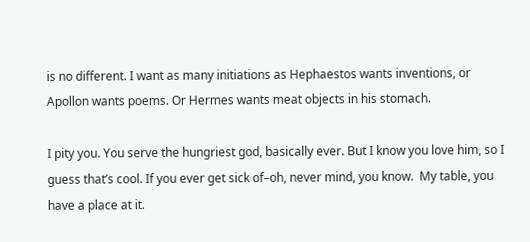is no different. I want as many initiations as Hephaestos wants inventions, or Apollon wants poems. Or Hermes wants meat objects in his stomach.

I pity you. You serve the hungriest god, basically ever. But I know you love him, so I guess that’s cool. If you ever get sick of–oh, never mind, you know.  My table, you have a place at it.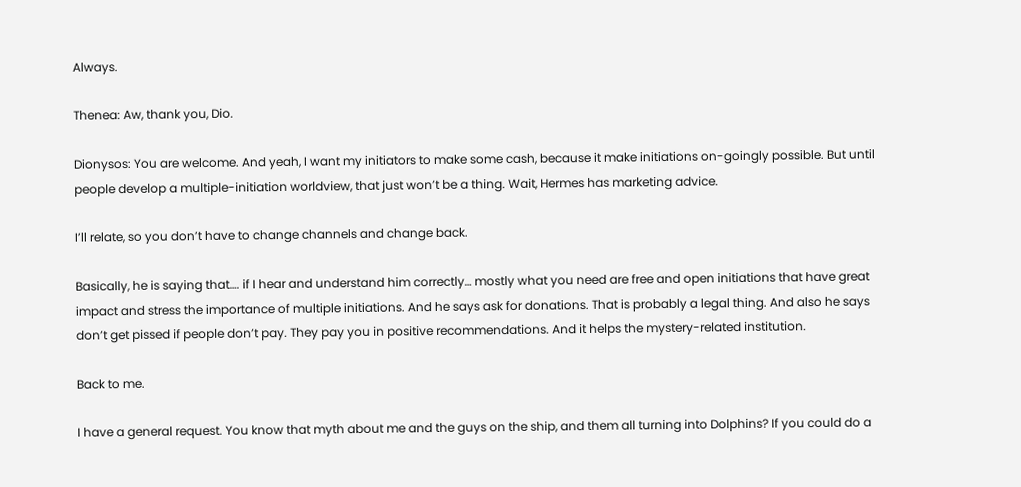Always.

Thenea: Aw, thank you, Dio.

Dionysos: You are welcome. And yeah, I want my initiators to make some cash, because it make initiations on-goingly possible. But until people develop a multiple-initiation worldview, that just won’t be a thing. Wait, Hermes has marketing advice.

I’ll relate, so you don’t have to change channels and change back.

Basically, he is saying that…. if I hear and understand him correctly… mostly what you need are free and open initiations that have great impact and stress the importance of multiple initiations. And he says ask for donations. That is probably a legal thing. And also he says don’t get pissed if people don’t pay. They pay you in positive recommendations. And it helps the mystery-related institution.

Back to me.

I have a general request. You know that myth about me and the guys on the ship, and them all turning into Dolphins? If you could do a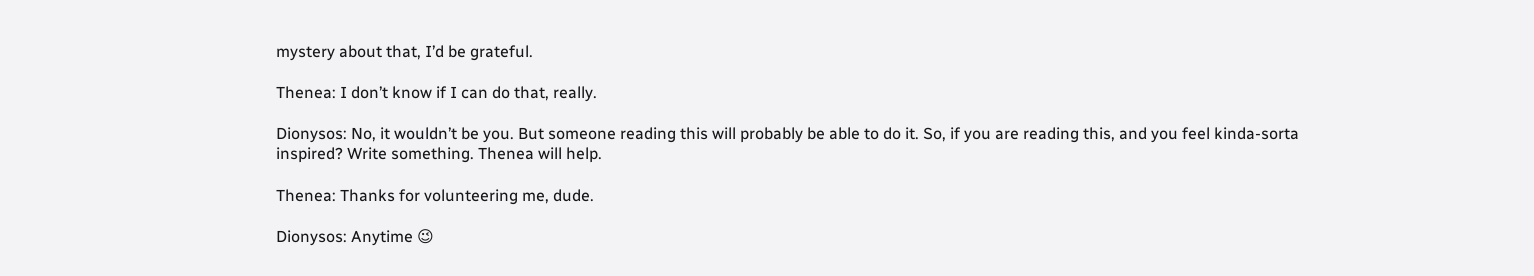mystery about that, I’d be grateful.

Thenea: I don’t know if I can do that, really.

Dionysos: No, it wouldn’t be you. But someone reading this will probably be able to do it. So, if you are reading this, and you feel kinda-sorta inspired? Write something. Thenea will help.

Thenea: Thanks for volunteering me, dude.

Dionysos: Anytime 😉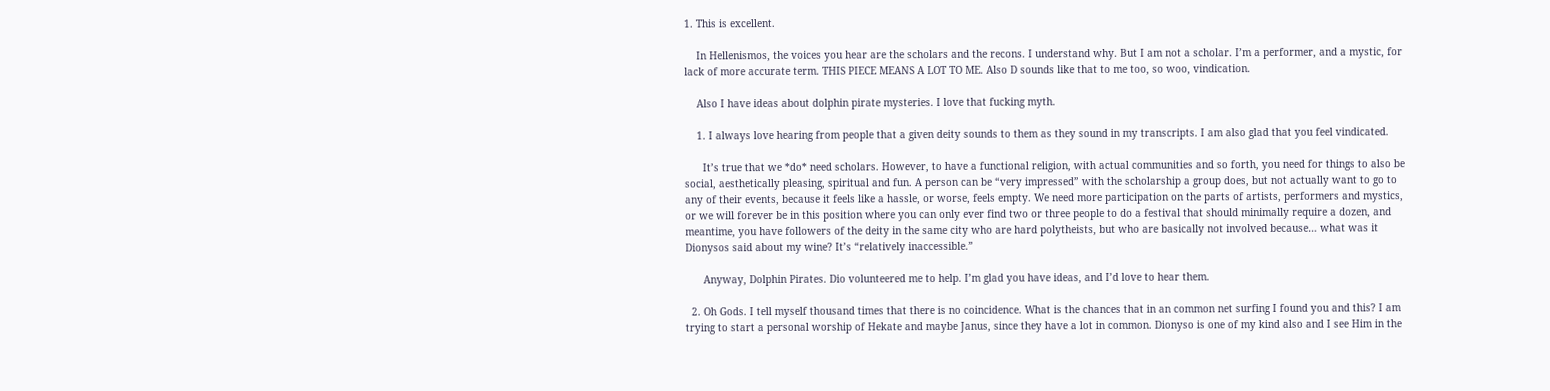1. This is excellent.

    In Hellenismos, the voices you hear are the scholars and the recons. I understand why. But I am not a scholar. I’m a performer, and a mystic, for lack of more accurate term. THIS PIECE MEANS A LOT TO ME. Also D sounds like that to me too, so woo, vindication.

    Also I have ideas about dolphin pirate mysteries. I love that fucking myth.

    1. I always love hearing from people that a given deity sounds to them as they sound in my transcripts. I am also glad that you feel vindicated.

      It’s true that we *do* need scholars. However, to have a functional religion, with actual communities and so forth, you need for things to also be social, aesthetically pleasing, spiritual and fun. A person can be “very impressed” with the scholarship a group does, but not actually want to go to any of their events, because it feels like a hassle, or worse, feels empty. We need more participation on the parts of artists, performers and mystics, or we will forever be in this position where you can only ever find two or three people to do a festival that should minimally require a dozen, and meantime, you have followers of the deity in the same city who are hard polytheists, but who are basically not involved because… what was it Dionysos said about my wine? It’s “relatively inaccessible.”

      Anyway, Dolphin Pirates. Dio volunteered me to help. I’m glad you have ideas, and I’d love to hear them.

  2. Oh Gods. I tell myself thousand times that there is no coincidence. What is the chances that in an common net surfing I found you and this? I am trying to start a personal worship of Hekate and maybe Janus, since they have a lot in common. Dionyso is one of my kind also and I see Him in the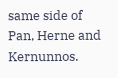same side of Pan, Herne and Kernunnos.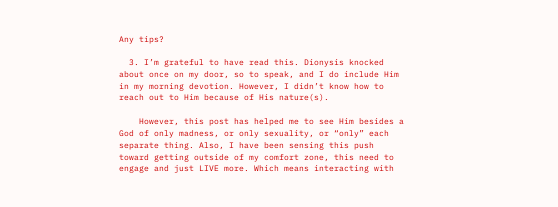Any tips?

  3. I’m grateful to have read this. Dionysis knocked about once on my door, so to speak, and I do include Him in my morning devotion. However, I didn’t know how to reach out to Him because of His nature(s).

    However, this post has helped me to see Him besides a God of only madness, or only sexuality, or “only” each separate thing. Also, I have been sensing this push toward getting outside of my comfort zone, this need to engage and just LIVE more. Which means interacting with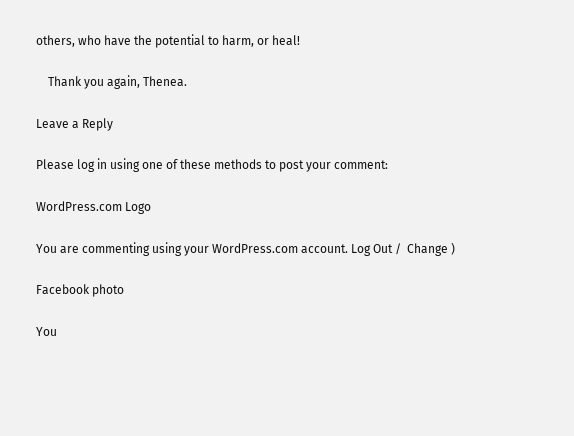others, who have the potential to harm, or heal!

    Thank you again, Thenea.

Leave a Reply

Please log in using one of these methods to post your comment:

WordPress.com Logo

You are commenting using your WordPress.com account. Log Out /  Change )

Facebook photo

You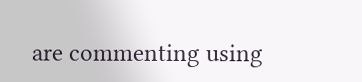are commenting using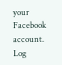your Facebook account. Log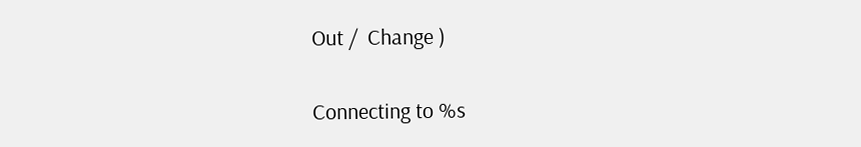Out /  Change )

Connecting to %s